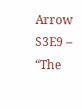Arrow S3E9 – “The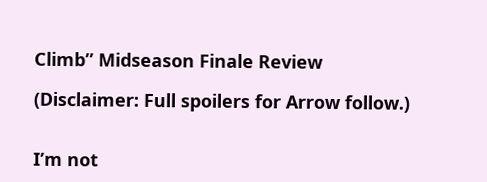Climb” Midseason Finale Review

(Disclaimer: Full spoilers for Arrow follow.)


I’m not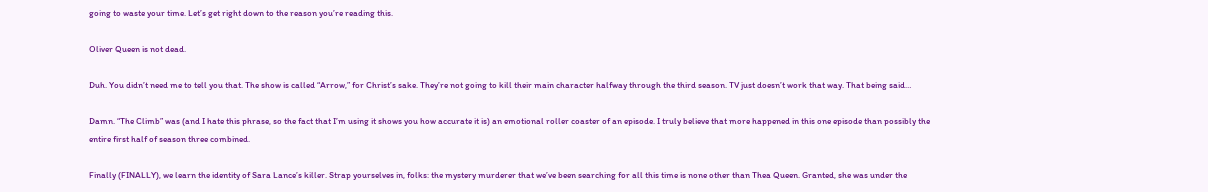going to waste your time. Let’s get right down to the reason you’re reading this.

Oliver Queen is not dead.

Duh. You didn’t need me to tell you that. The show is called “Arrow,” for Christ’s sake. They’re not going to kill their main character halfway through the third season. TV just doesn’t work that way. That being said…

Damn. “The Climb” was (and I hate this phrase, so the fact that I’m using it shows you how accurate it is) an emotional roller coaster of an episode. I truly believe that more happened in this one episode than possibly the entire first half of season three combined.

Finally (FINALLY), we learn the identity of Sara Lance’s killer. Strap yourselves in, folks: the mystery murderer that we’ve been searching for all this time is none other than Thea Queen. Granted, she was under the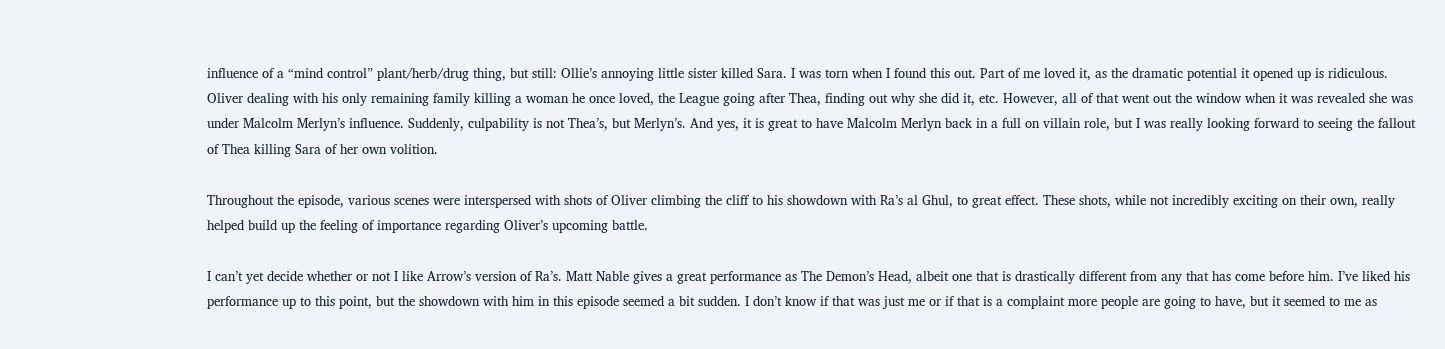influence of a “mind control” plant/herb/drug thing, but still: Ollie’s annoying little sister killed Sara. I was torn when I found this out. Part of me loved it, as the dramatic potential it opened up is ridiculous. Oliver dealing with his only remaining family killing a woman he once loved, the League going after Thea, finding out why she did it, etc. However, all of that went out the window when it was revealed she was under Malcolm Merlyn’s influence. Suddenly, culpability is not Thea’s, but Merlyn’s. And yes, it is great to have Malcolm Merlyn back in a full on villain role, but I was really looking forward to seeing the fallout of Thea killing Sara of her own volition.

Throughout the episode, various scenes were interspersed with shots of Oliver climbing the cliff to his showdown with Ra’s al Ghul, to great effect. These shots, while not incredibly exciting on their own, really helped build up the feeling of importance regarding Oliver’s upcoming battle.

I can’t yet decide whether or not I like Arrow’s version of Ra’s. Matt Nable gives a great performance as The Demon’s Head, albeit one that is drastically different from any that has come before him. I’ve liked his performance up to this point, but the showdown with him in this episode seemed a bit sudden. I don’t know if that was just me or if that is a complaint more people are going to have, but it seemed to me as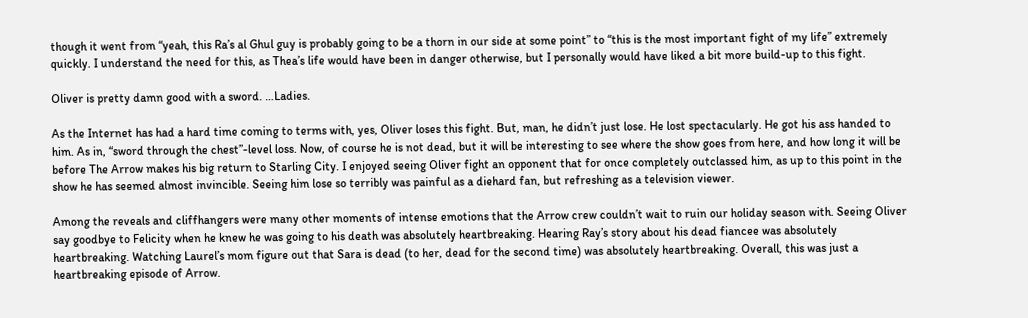though it went from “yeah, this Ra’s al Ghul guy is probably going to be a thorn in our side at some point” to “this is the most important fight of my life” extremely quickly. I understand the need for this, as Thea’s life would have been in danger otherwise, but I personally would have liked a bit more build-up to this fight.

Oliver is pretty damn good with a sword. …Ladies.

As the Internet has had a hard time coming to terms with, yes, Oliver loses this fight. But, man, he didn’t just lose. He lost spectacularly. He got his ass handed to him. As in, “sword through the chest”-level loss. Now, of course he is not dead, but it will be interesting to see where the show goes from here, and how long it will be before The Arrow makes his big return to Starling City. I enjoyed seeing Oliver fight an opponent that for once completely outclassed him, as up to this point in the show he has seemed almost invincible. Seeing him lose so terribly was painful as a diehard fan, but refreshing as a television viewer.

Among the reveals and cliffhangers were many other moments of intense emotions that the Arrow crew couldn’t wait to ruin our holiday season with. Seeing Oliver say goodbye to Felicity when he knew he was going to his death was absolutely heartbreaking. Hearing Ray’s story about his dead fiancee was absolutely heartbreaking. Watching Laurel’s mom figure out that Sara is dead (to her, dead for the second time) was absolutely heartbreaking. Overall, this was just a heartbreaking episode of Arrow.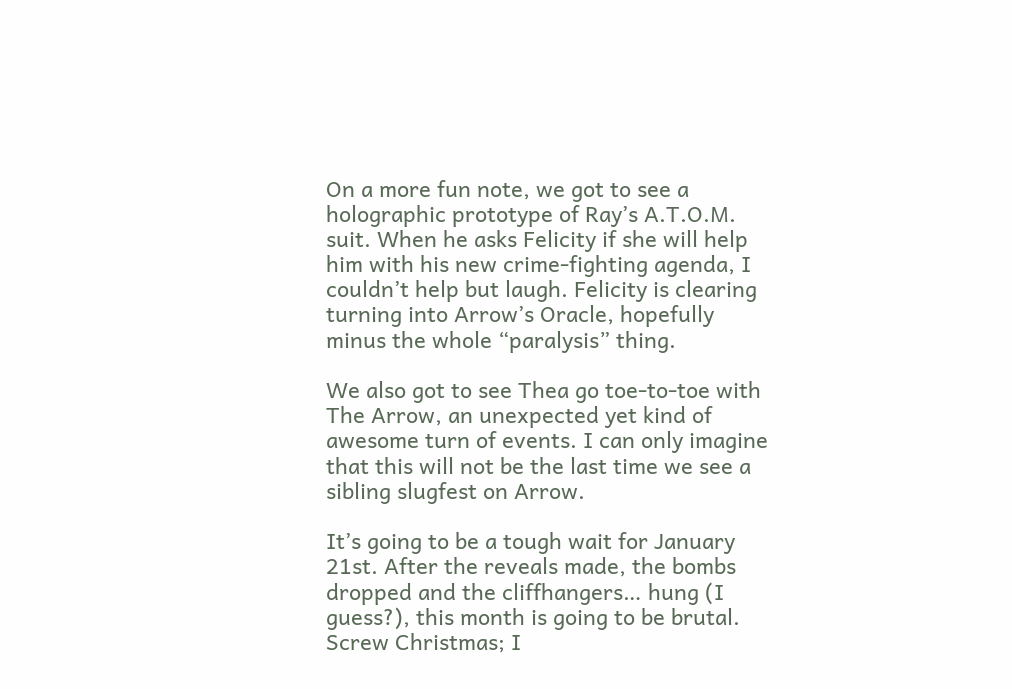On a more fun note, we got to see a holographic prototype of Ray’s A.T.O.M. suit. When he asks Felicity if she will help him with his new crime-fighting agenda, I couldn’t help but laugh. Felicity is clearing turning into Arrow’s Oracle, hopefully minus the whole “paralysis” thing.

We also got to see Thea go toe-to-toe with The Arrow, an unexpected yet kind of awesome turn of events. I can only imagine that this will not be the last time we see a sibling slugfest on Arrow.

It’s going to be a tough wait for January 21st. After the reveals made, the bombs dropped and the cliffhangers… hung (I guess?), this month is going to be brutal. Screw Christmas; I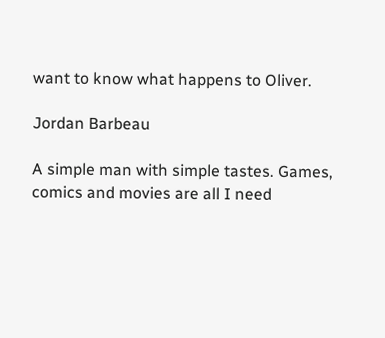want to know what happens to Oliver.

Jordan Barbeau

A simple man with simple tastes. Games, comics and movies are all I need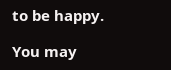to be happy.

You may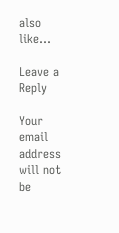also like...

Leave a Reply

Your email address will not be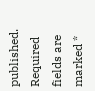published. Required fields are marked *